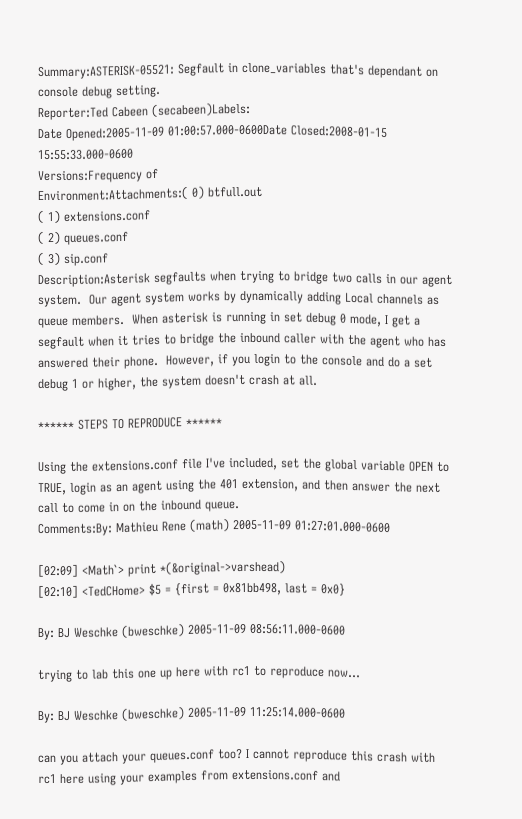Summary:ASTERISK-05521: Segfault in clone_variables that's dependant on console debug setting.
Reporter:Ted Cabeen (secabeen)Labels:
Date Opened:2005-11-09 01:00:57.000-0600Date Closed:2008-01-15 15:55:33.000-0600
Versions:Frequency of
Environment:Attachments:( 0) btfull.out
( 1) extensions.conf
( 2) queues.conf
( 3) sip.conf
Description:Asterisk segfaults when trying to bridge two calls in our agent system.  Our agent system works by dynamically adding Local channels as queue members.  When asterisk is running in set debug 0 mode, I get a segfault when it tries to bridge the inbound caller with the agent who has answered their phone.  However, if you login to the console and do a set debug 1 or higher, the system doesn't crash at all.

****** STEPS TO REPRODUCE ******

Using the extensions.conf file I've included, set the global variable OPEN to TRUE, login as an agent using the 401 extension, and then answer the next call to come in on the inbound queue.
Comments:By: Mathieu Rene (math) 2005-11-09 01:27:01.000-0600

[02:09] <Math`> print *(&original->varshead)
[02:10] <TedCHome> $5 = {first = 0x81bb498, last = 0x0}

By: BJ Weschke (bweschke) 2005-11-09 08:56:11.000-0600

trying to lab this one up here with rc1 to reproduce now...

By: BJ Weschke (bweschke) 2005-11-09 11:25:14.000-0600

can you attach your queues.conf too? I cannot reproduce this crash with rc1 here using your examples from extensions.conf and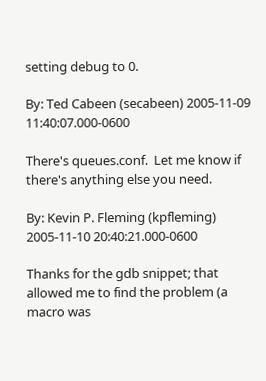setting debug to 0.

By: Ted Cabeen (secabeen) 2005-11-09 11:40:07.000-0600

There's queues.conf.  Let me know if there's anything else you need.

By: Kevin P. Fleming (kpfleming) 2005-11-10 20:40:21.000-0600

Thanks for the gdb snippet; that allowed me to find the problem (a macro was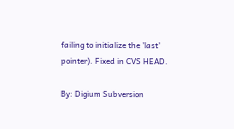failing to initialize the 'last' pointer). Fixed in CVS HEAD.

By: Digium Subversion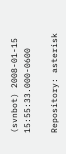(svnbot) 2008-01-15 15:55:33.000-0600

Repository: asterisk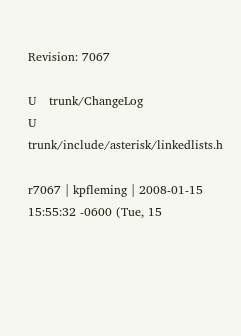Revision: 7067

U   trunk/ChangeLog
U   trunk/include/asterisk/linkedlists.h

r7067 | kpfleming | 2008-01-15 15:55:32 -0600 (Tue, 15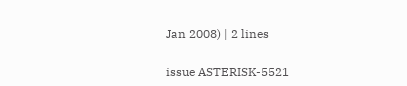Jan 2008) | 2 lines

issue ASTERISK-5521